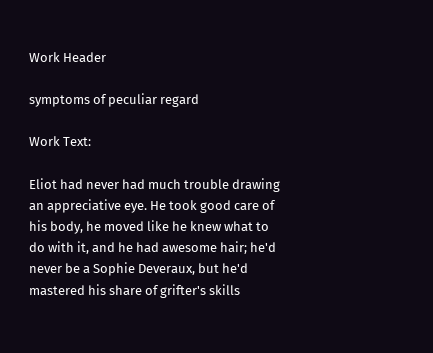Work Header

symptoms of peculiar regard

Work Text:

Eliot had never had much trouble drawing an appreciative eye. He took good care of his body, he moved like he knew what to do with it, and he had awesome hair; he'd never be a Sophie Deveraux, but he'd mastered his share of grifter's skills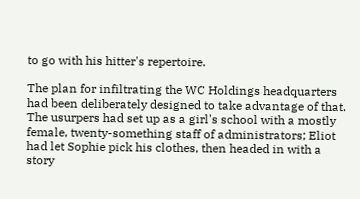to go with his hitter's repertoire.

The plan for infiltrating the WC Holdings headquarters had been deliberately designed to take advantage of that. The usurpers had set up as a girl's school with a mostly female, twenty-something staff of administrators; Eliot had let Sophie pick his clothes, then headed in with a story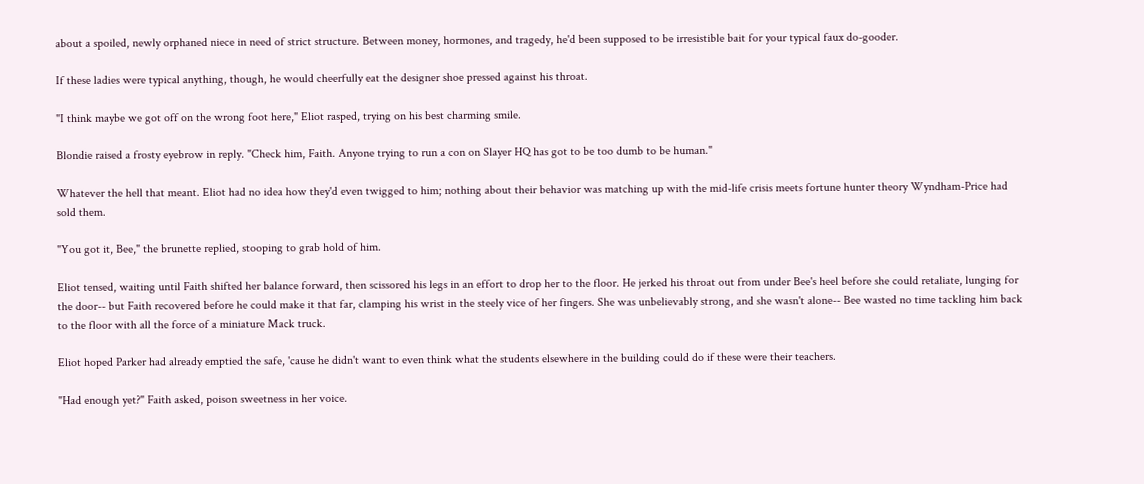about a spoiled, newly orphaned niece in need of strict structure. Between money, hormones, and tragedy, he'd been supposed to be irresistible bait for your typical faux do-gooder.

If these ladies were typical anything, though, he would cheerfully eat the designer shoe pressed against his throat.

"I think maybe we got off on the wrong foot here," Eliot rasped, trying on his best charming smile.

Blondie raised a frosty eyebrow in reply. "Check him, Faith. Anyone trying to run a con on Slayer HQ has got to be too dumb to be human."

Whatever the hell that meant. Eliot had no idea how they'd even twigged to him; nothing about their behavior was matching up with the mid-life crisis meets fortune hunter theory Wyndham-Price had sold them.

"You got it, Bee," the brunette replied, stooping to grab hold of him.

Eliot tensed, waiting until Faith shifted her balance forward, then scissored his legs in an effort to drop her to the floor. He jerked his throat out from under Bee's heel before she could retaliate, lunging for the door-- but Faith recovered before he could make it that far, clamping his wrist in the steely vice of her fingers. She was unbelievably strong, and she wasn't alone-- Bee wasted no time tackling him back to the floor with all the force of a miniature Mack truck.

Eliot hoped Parker had already emptied the safe, 'cause he didn't want to even think what the students elsewhere in the building could do if these were their teachers.

"Had enough yet?" Faith asked, poison sweetness in her voice.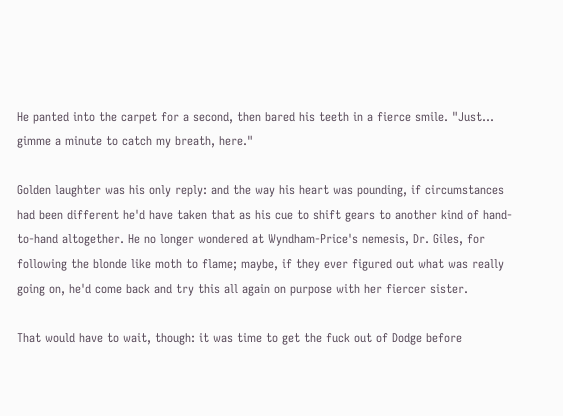He panted into the carpet for a second, then bared his teeth in a fierce smile. "Just... gimme a minute to catch my breath, here."

Golden laughter was his only reply: and the way his heart was pounding, if circumstances had been different he'd have taken that as his cue to shift gears to another kind of hand-to-hand altogether. He no longer wondered at Wyndham-Price's nemesis, Dr. Giles, for following the blonde like moth to flame; maybe, if they ever figured out what was really going on, he'd come back and try this all again on purpose with her fiercer sister.

That would have to wait, though: it was time to get the fuck out of Dodge before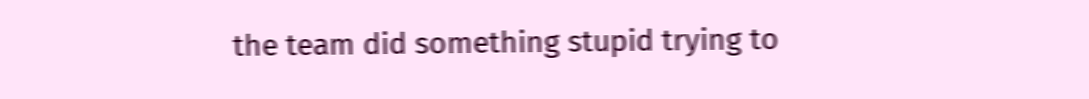the team did something stupid trying to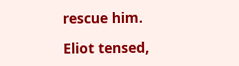rescue him.

Eliot tensed,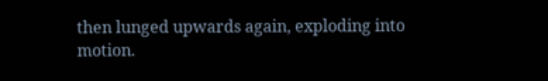then lunged upwards again, exploding into motion.